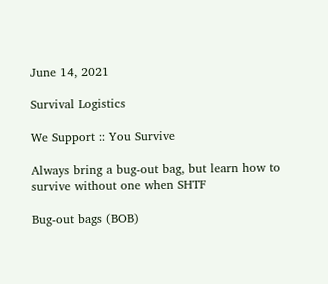June 14, 2021

Survival Logistics

We Support :: You Survive

Always bring a bug-out bag, but learn how to survive without one when SHTF

Bug-out bags (BOB)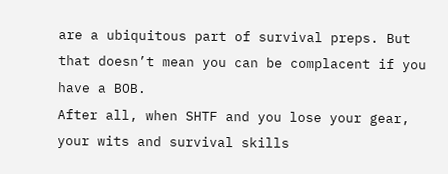are a ubiquitous part of survival preps. But that doesn’t mean you can be complacent if you have a BOB.
After all, when SHTF and you lose your gear, your wits and survival skills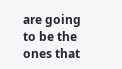are going to be the ones that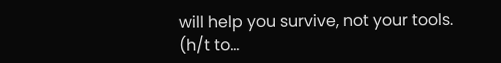will help you survive, not your tools. (h/t to…